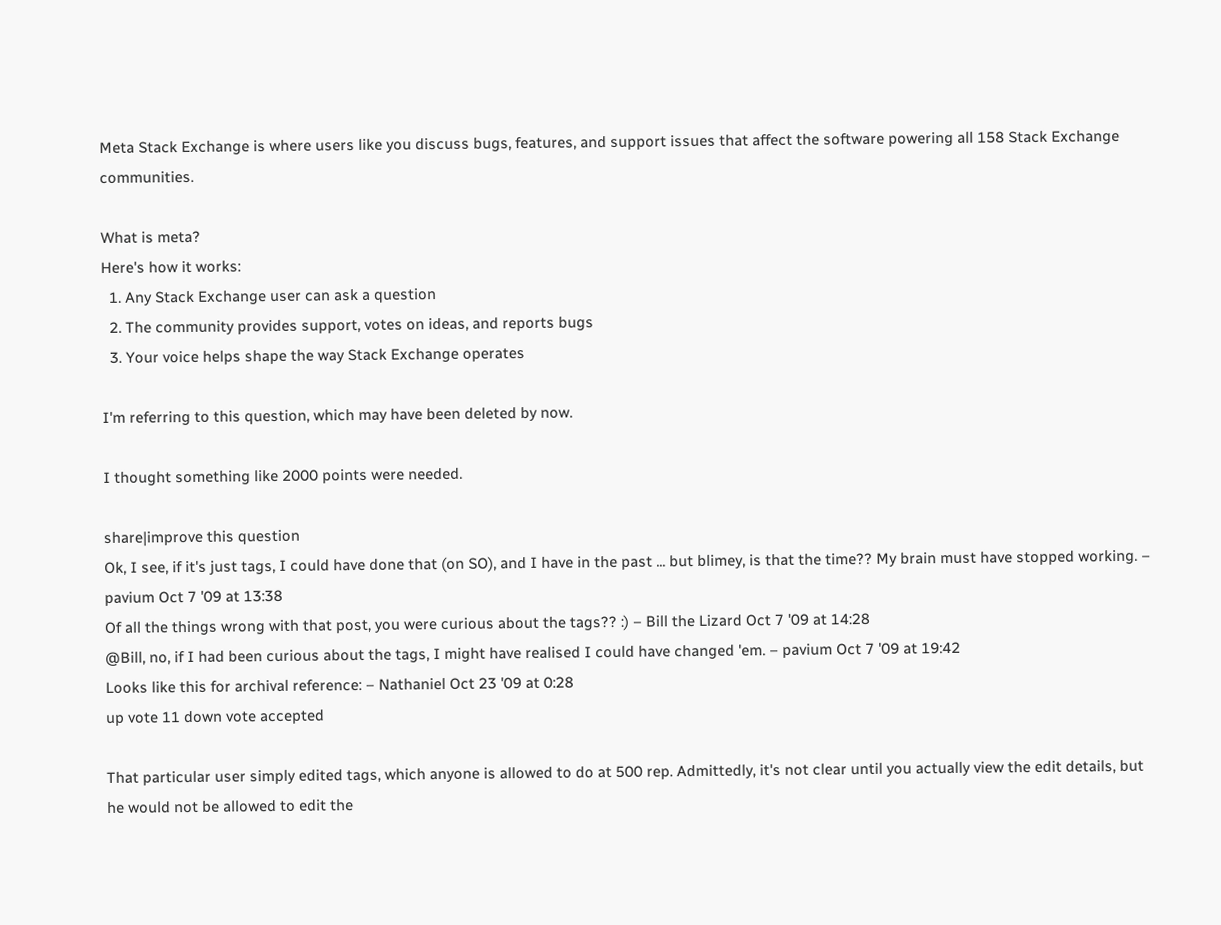Meta Stack Exchange is where users like you discuss bugs, features, and support issues that affect the software powering all 158 Stack Exchange communities.

What is meta?
Here's how it works:
  1. Any Stack Exchange user can ask a question
  2. The community provides support, votes on ideas, and reports bugs
  3. Your voice helps shape the way Stack Exchange operates

I'm referring to this question, which may have been deleted by now.

I thought something like 2000 points were needed.

share|improve this question
Ok, I see, if it's just tags, I could have done that (on SO), and I have in the past ... but blimey, is that the time?? My brain must have stopped working. – pavium Oct 7 '09 at 13:38
Of all the things wrong with that post, you were curious about the tags?? :) – Bill the Lizard Oct 7 '09 at 14:28
@Bill, no, if I had been curious about the tags, I might have realised I could have changed 'em. – pavium Oct 7 '09 at 19:42
Looks like this for archival reference: – Nathaniel Oct 23 '09 at 0:28
up vote 11 down vote accepted

That particular user simply edited tags, which anyone is allowed to do at 500 rep. Admittedly, it's not clear until you actually view the edit details, but he would not be allowed to edit the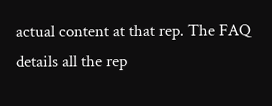actual content at that rep. The FAQ details all the rep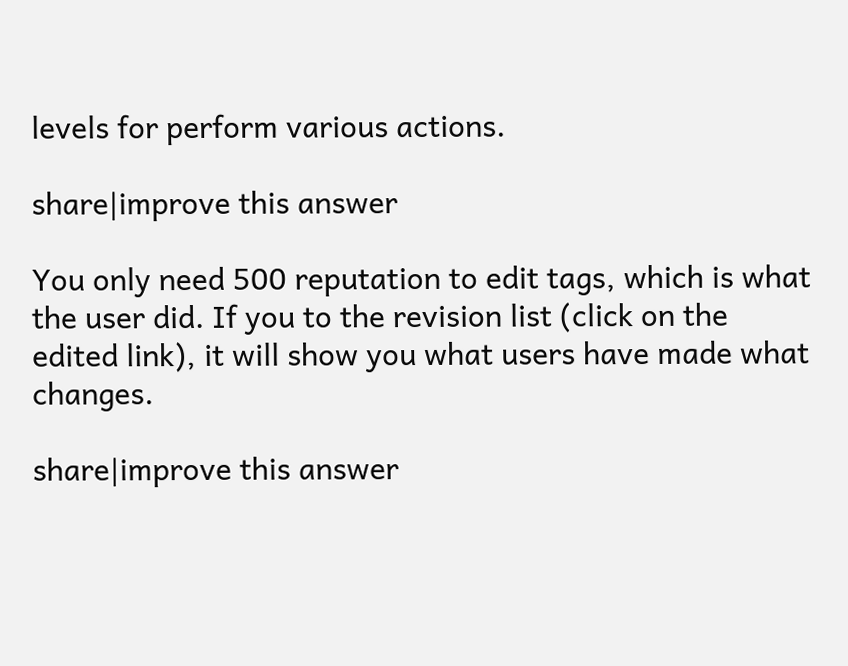levels for perform various actions.

share|improve this answer

You only need 500 reputation to edit tags, which is what the user did. If you to the revision list (click on the edited link), it will show you what users have made what changes.

share|improve this answer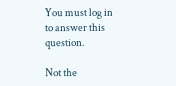You must log in to answer this question.

Not the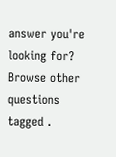answer you're looking for? Browse other questions tagged .